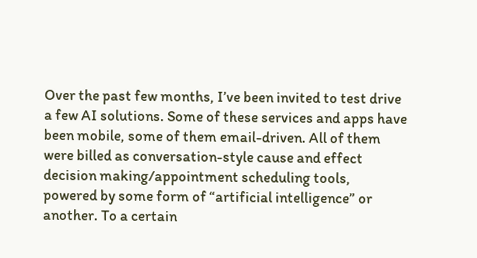Over the past few months, I’ve been invited to test drive a few AI solutions. Some of these services and apps have been mobile, some of them email-driven. All of them were billed as conversation-style cause and effect decision making/appointment scheduling tools, powered by some form of “artificial intelligence” or another. To a certain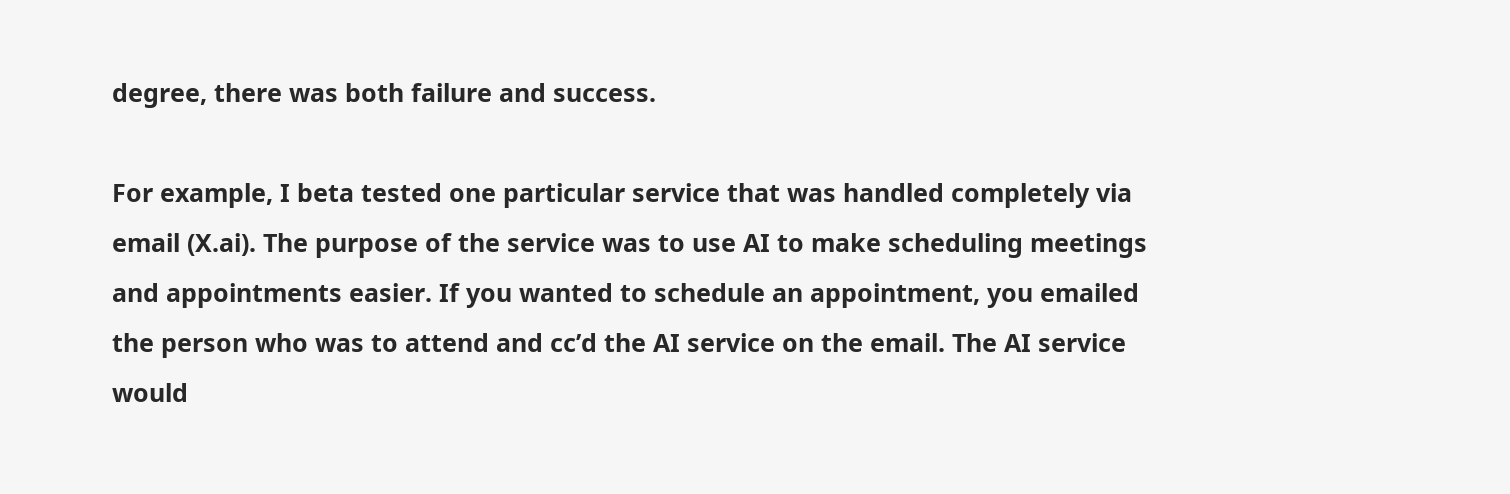degree, there was both failure and success.

For example, I beta tested one particular service that was handled completely via email (X.ai). The purpose of the service was to use AI to make scheduling meetings and appointments easier. If you wanted to schedule an appointment, you emailed the person who was to attend and cc’d the AI service on the email. The AI service would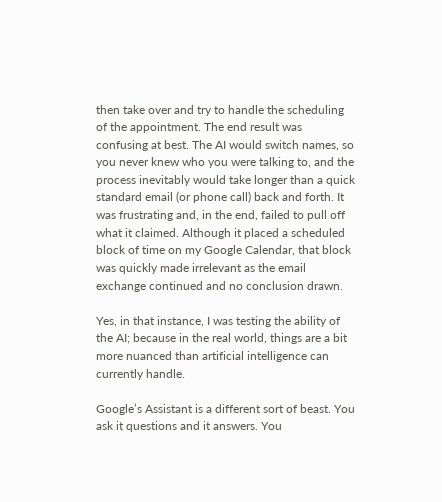then take over and try to handle the scheduling of the appointment. The end result was confusing at best. The AI would switch names, so you never knew who you were talking to, and the process inevitably would take longer than a quick standard email (or phone call) back and forth. It was frustrating and, in the end, failed to pull off what it claimed. Although it placed a scheduled block of time on my Google Calendar, that block was quickly made irrelevant as the email exchange continued and no conclusion drawn.

Yes, in that instance, I was testing the ability of the AI; because in the real world, things are a bit more nuanced than artificial intelligence can currently handle.

Google’s Assistant is a different sort of beast. You ask it questions and it answers. You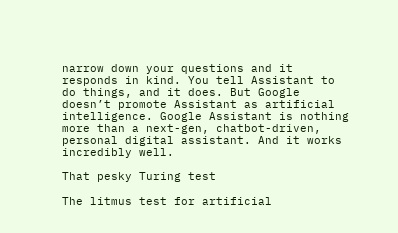narrow down your questions and it responds in kind. You tell Assistant to do things, and it does. But Google doesn’t promote Assistant as artificial intelligence. Google Assistant is nothing more than a next-gen, chatbot-driven, personal digital assistant. And it works incredibly well.

That pesky Turing test

The litmus test for artificial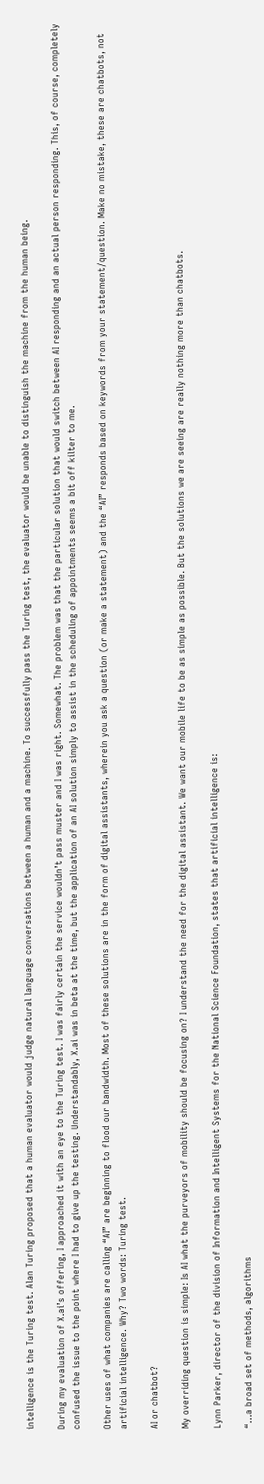intelligence is the Turing test. Alan Turing proposed that a human evaluator would judge natural language conversations between a human and a machine. To successfully pass the Turing test, the evaluator would be unable to distinguish the machine from the human being.

During my evaluation of X.ai’s offering, I approached it with an eye to the Turing test. I was fairly certain the service wouldn’t pass muster and I was right. Somewhat. The problem was that the particular solution that would switch between AI responding and an actual person responding. This, of course, completely confused the issue to the point where I had to give up the testing. Understandably, X.ai was in beta at the time, but the application of an AI solution simply to assist in the scheduling of appointments seems a bit off kilter to me.

Other uses of what companies are calling “AI” are beginning to flood our bandwidth. Most of these solutions are in the form of digital assistants, wherein you ask a question (or make a statement) and the “AI” responds based on keywords from your statement/question. Make no mistake, these are chatbots, not artificial intelligence. Why? Two words: Turing test.

AI or chatbot?

My overriding question is simple: Is AI what the purveyors of mobility should be focusing on? I understand the need for the digital assistant. We want our mobile life to be as simple as possible. But the solutions we are seeing are really nothing more than chatbots.

Lynn Parker, director of the division of Information and Intelligent Systems for the National Science Foundation, states that artificial intelligence is:

“…a broad set of methods, algorithms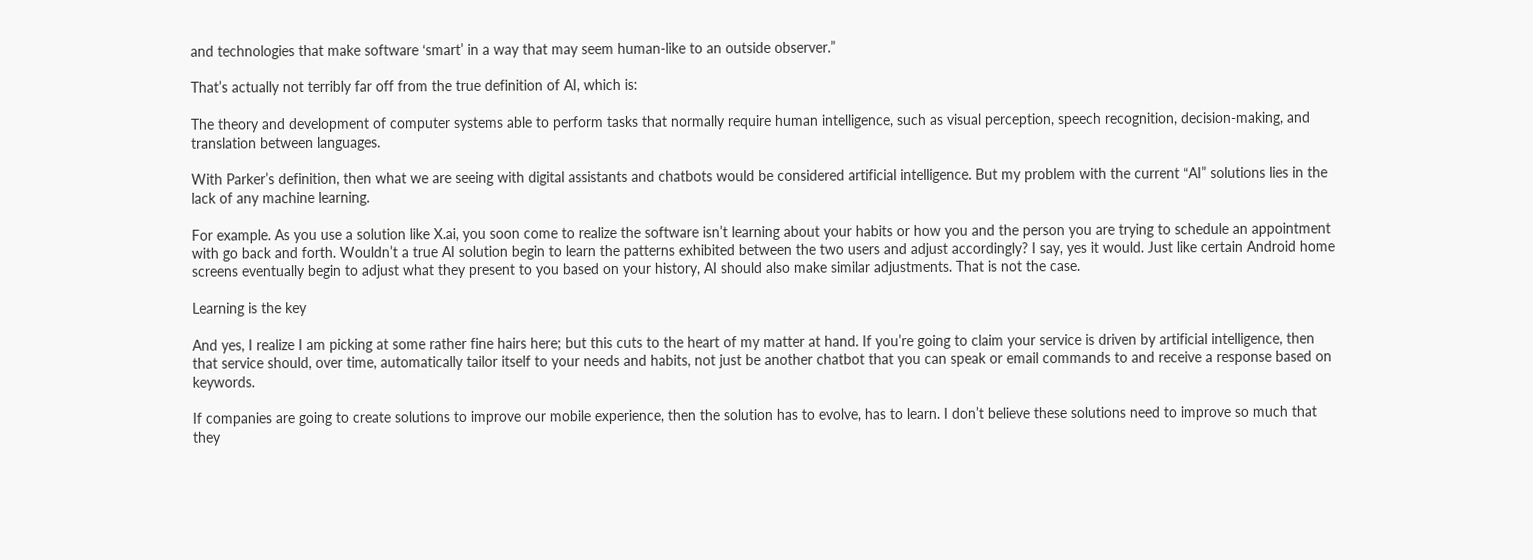and technologies that make software ‘smart’ in a way that may seem human-like to an outside observer.”

That’s actually not terribly far off from the true definition of AI, which is:

The theory and development of computer systems able to perform tasks that normally require human intelligence, such as visual perception, speech recognition, decision-making, and translation between languages.

With Parker’s definition, then what we are seeing with digital assistants and chatbots would be considered artificial intelligence. But my problem with the current “AI” solutions lies in the lack of any machine learning.

For example. As you use a solution like X.ai, you soon come to realize the software isn’t learning about your habits or how you and the person you are trying to schedule an appointment with go back and forth. Wouldn’t a true AI solution begin to learn the patterns exhibited between the two users and adjust accordingly? I say, yes it would. Just like certain Android home screens eventually begin to adjust what they present to you based on your history, AI should also make similar adjustments. That is not the case.

Learning is the key

And yes, I realize I am picking at some rather fine hairs here; but this cuts to the heart of my matter at hand. If you’re going to claim your service is driven by artificial intelligence, then that service should, over time, automatically tailor itself to your needs and habits, not just be another chatbot that you can speak or email commands to and receive a response based on keywords.

If companies are going to create solutions to improve our mobile experience, then the solution has to evolve, has to learn. I don’t believe these solutions need to improve so much that they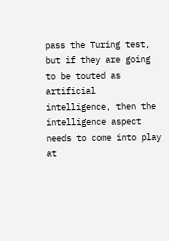pass the Turing test, but if they are going to be touted as artificial intelligence, then the intelligence aspect needs to come into play at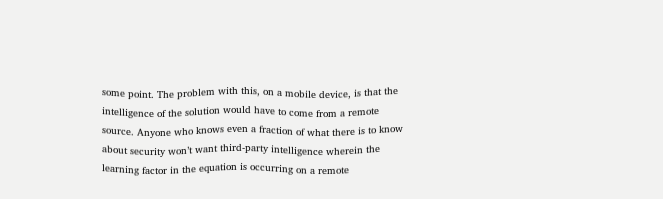some point. The problem with this, on a mobile device, is that the intelligence of the solution would have to come from a remote source. Anyone who knows even a fraction of what there is to know about security won’t want third-party intelligence wherein the learning factor in the equation is occurring on a remote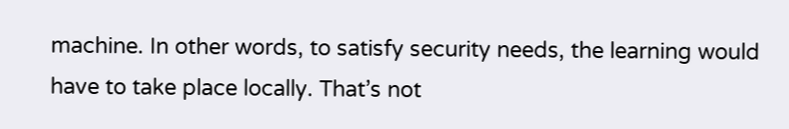machine. In other words, to satisfy security needs, the learning would have to take place locally. That’s not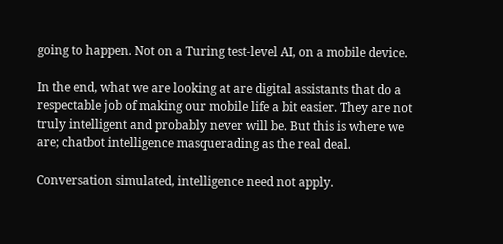going to happen. Not on a Turing test-level AI, on a mobile device.

In the end, what we are looking at are digital assistants that do a respectable job of making our mobile life a bit easier. They are not truly intelligent and probably never will be. But this is where we are; chatbot intelligence masquerading as the real deal.

Conversation simulated, intelligence need not apply.